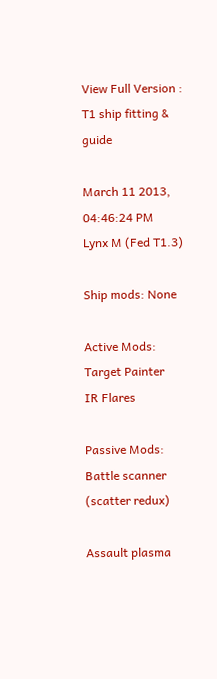View Full Version : T1 ship fitting & guide

March 11 2013, 04:46:24 PM
Lynx M (Fed T1.3)

Ship mods: None

Active Mods:
Target Painter
IR Flares

Passive Mods:
Battle scanner (scatter redux)

Assault plasma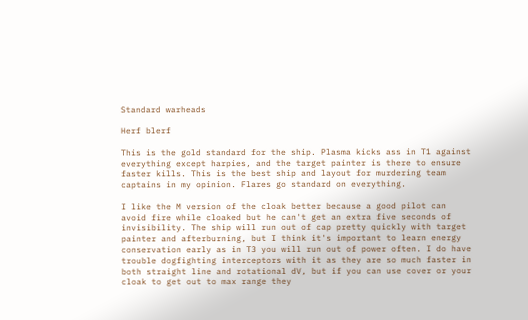Standard warheads

Herf blerf

This is the gold standard for the ship. Plasma kicks ass in T1 against everything except harpies, and the target painter is there to ensure faster kills. This is the best ship and layout for murdering team captains in my opinion. Flares go standard on everything.

I like the M version of the cloak better because a good pilot can avoid fire while cloaked but he can't get an extra five seconds of invisibility. The ship will run out of cap pretty quickly with target painter and afterburning, but I think it's important to learn energy conservation early as in T3 you will run out of power often. I do have trouble dogfighting interceptors with it as they are so much faster in both straight line and rotational dV, but if you can use cover or your cloak to get out to max range they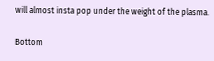will almost insta pop under the weight of the plasma.

Bottom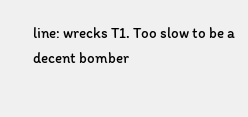line: wrecks T1. Too slow to be a decent bomber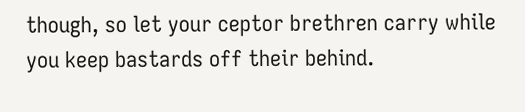though, so let your ceptor brethren carry while you keep bastards off their behind.